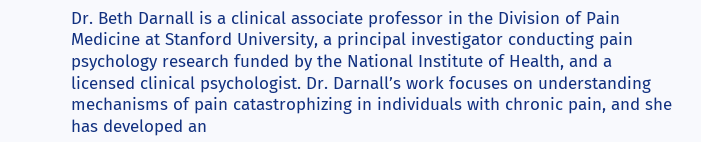Dr. Beth Darnall is a clinical associate professor in the Division of Pain Medicine at Stanford University, a principal investigator conducting pain psychology research funded by the National Institute of Health, and a licensed clinical psychologist. Dr. Darnall’s work focuses on understanding mechanisms of pain catastrophizing in individuals with chronic pain, and she has developed an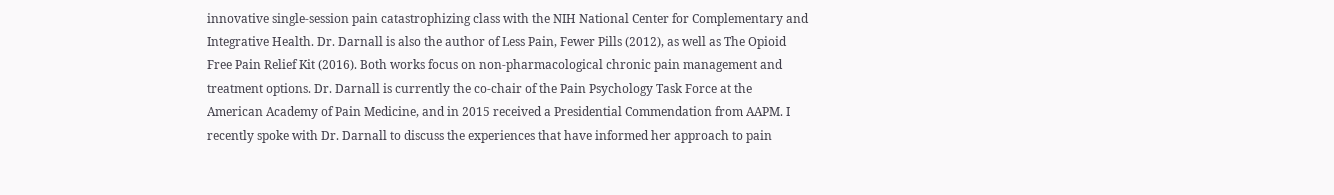innovative single-session pain catastrophizing class with the NIH National Center for Complementary and Integrative Health. Dr. Darnall is also the author of Less Pain, Fewer Pills (2012), as well as The Opioid Free Pain Relief Kit (2016). Both works focus on non-pharmacological chronic pain management and treatment options. Dr. Darnall is currently the co-chair of the Pain Psychology Task Force at the American Academy of Pain Medicine, and in 2015 received a Presidential Commendation from AAPM. I recently spoke with Dr. Darnall to discuss the experiences that have informed her approach to pain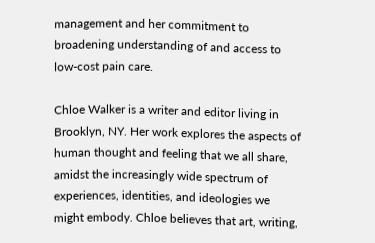management and her commitment to broadening understanding of and access to low-cost pain care.

Chloe Walker is a writer and editor living in Brooklyn, NY. Her work explores the aspects of human thought and feeling that we all share, amidst the increasingly wide spectrum of experiences, identities, and ideologies we might embody. Chloe believes that art, writing,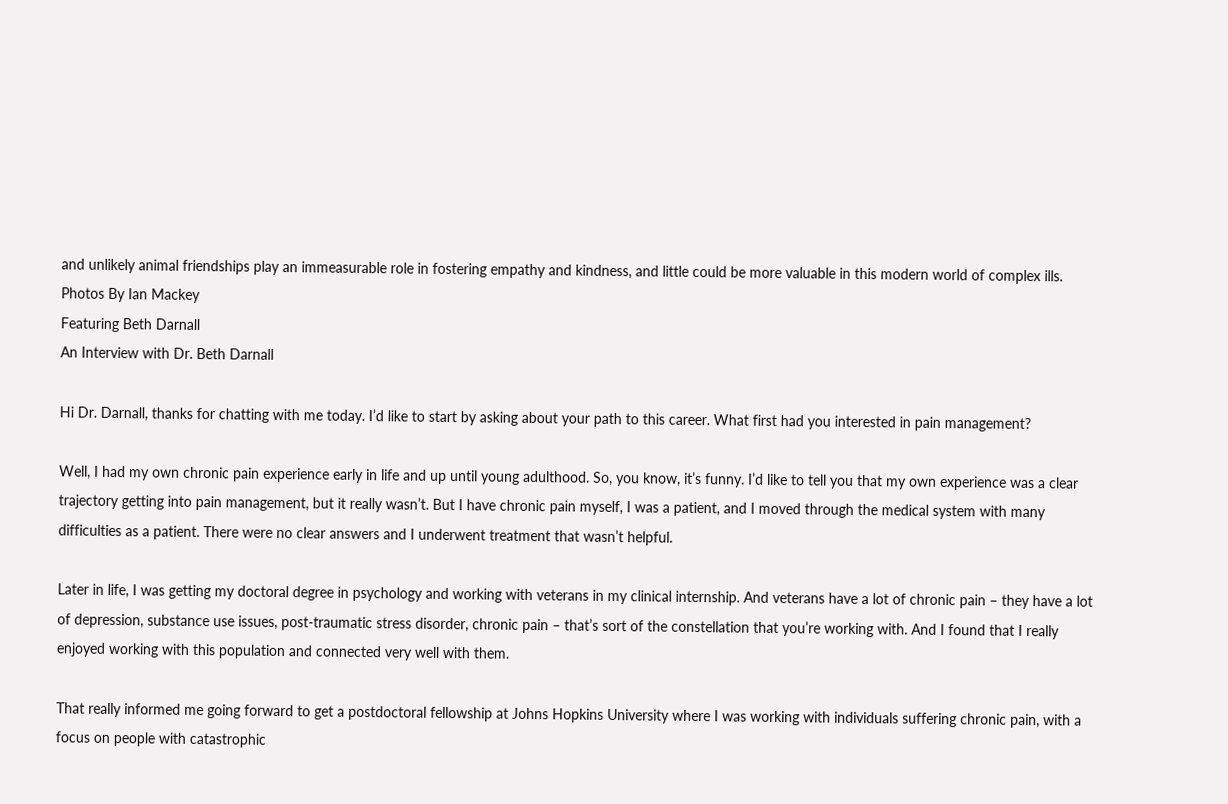and unlikely animal friendships play an immeasurable role in fostering empathy and kindness, and little could be more valuable in this modern world of complex ills.
Photos By Ian Mackey
Featuring Beth Darnall
An Interview with Dr. Beth Darnall

Hi Dr. Darnall, thanks for chatting with me today. I’d like to start by asking about your path to this career. What first had you interested in pain management?

Well, I had my own chronic pain experience early in life and up until young adulthood. So, you know, it’s funny. I’d like to tell you that my own experience was a clear trajectory getting into pain management, but it really wasn’t. But I have chronic pain myself, I was a patient, and I moved through the medical system with many difficulties as a patient. There were no clear answers and I underwent treatment that wasn’t helpful.

Later in life, I was getting my doctoral degree in psychology and working with veterans in my clinical internship. And veterans have a lot of chronic pain – they have a lot of depression, substance use issues, post-traumatic stress disorder, chronic pain – that’s sort of the constellation that you’re working with. And I found that I really enjoyed working with this population and connected very well with them.

That really informed me going forward to get a postdoctoral fellowship at Johns Hopkins University where I was working with individuals suffering chronic pain, with a focus on people with catastrophic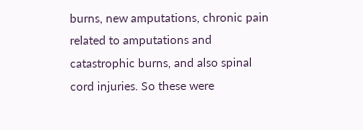burns, new amputations, chronic pain related to amputations and catastrophic burns, and also spinal cord injuries. So these were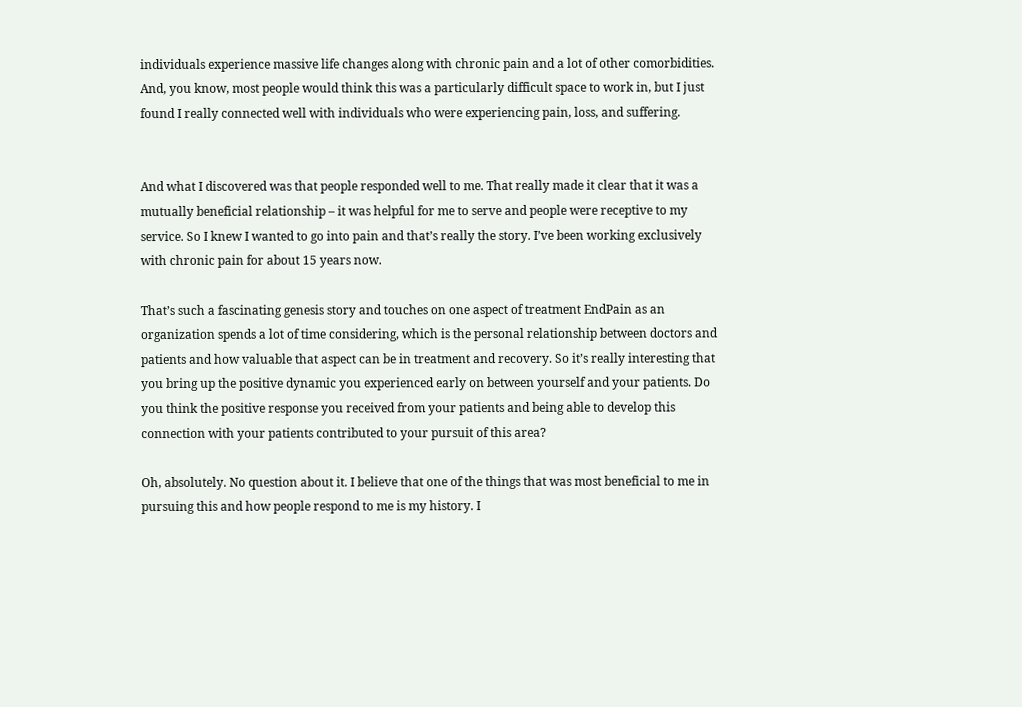individuals experience massive life changes along with chronic pain and a lot of other comorbidities. And, you know, most people would think this was a particularly difficult space to work in, but I just found I really connected well with individuals who were experiencing pain, loss, and suffering.


And what I discovered was that people responded well to me. That really made it clear that it was a mutually beneficial relationship – it was helpful for me to serve and people were receptive to my service. So I knew I wanted to go into pain and that’s really the story. I’ve been working exclusively with chronic pain for about 15 years now.

That’s such a fascinating genesis story and touches on one aspect of treatment EndPain as an organization spends a lot of time considering, which is the personal relationship between doctors and patients and how valuable that aspect can be in treatment and recovery. So it’s really interesting that you bring up the positive dynamic you experienced early on between yourself and your patients. Do you think the positive response you received from your patients and being able to develop this connection with your patients contributed to your pursuit of this area?

Oh, absolutely. No question about it. I believe that one of the things that was most beneficial to me in pursuing this and how people respond to me is my history. I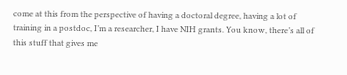come at this from the perspective of having a doctoral degree, having a lot of training in a postdoc, I’m a researcher, I have NIH grants. You know, there’s all of this stuff that gives me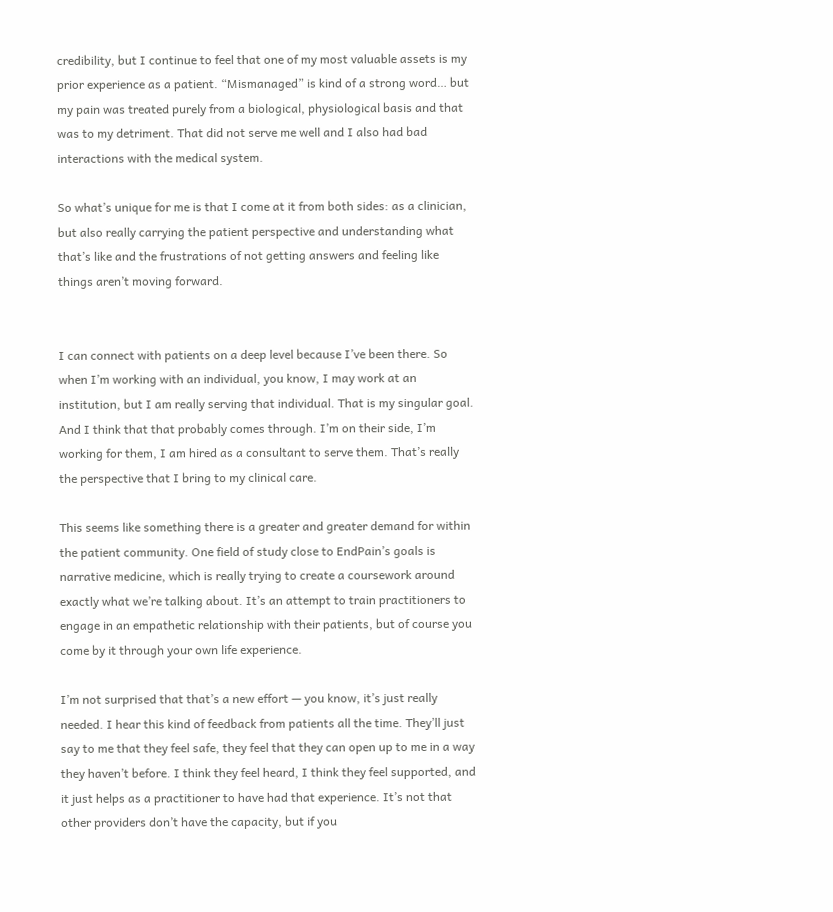credibility, but I continue to feel that one of my most valuable assets is my prior experience as a patient. “Mismanaged” is kind of a strong word… but my pain was treated purely from a biological, physiological basis and that was to my detriment. That did not serve me well and I also had bad interactions with the medical system.

So what’s unique for me is that I come at it from both sides: as a clinician, but also really carrying the patient perspective and understanding what that’s like and the frustrations of not getting answers and feeling like things aren’t moving forward.


I can connect with patients on a deep level because I’ve been there. So when I’m working with an individual, you know, I may work at an institution, but I am really serving that individual. That is my singular goal. And I think that that probably comes through. I’m on their side, I’m working for them, I am hired as a consultant to serve them. That’s really the perspective that I bring to my clinical care.

This seems like something there is a greater and greater demand for within the patient community. One field of study close to EndPain’s goals is narrative medicine, which is really trying to create a coursework around exactly what we’re talking about. It’s an attempt to train practitioners to engage in an empathetic relationship with their patients, but of course you come by it through your own life experience.

I’m not surprised that that’s a new effort — you know, it’s just really needed. I hear this kind of feedback from patients all the time. They’ll just say to me that they feel safe, they feel that they can open up to me in a way they haven’t before. I think they feel heard, I think they feel supported, and it just helps as a practitioner to have had that experience. It’s not that other providers don’t have the capacity, but if you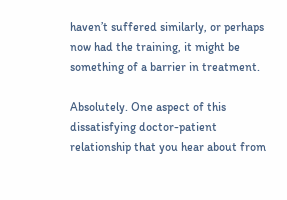haven’t suffered similarly, or perhaps now had the training, it might be something of a barrier in treatment.

Absolutely. One aspect of this dissatisfying doctor-patient relationship that you hear about from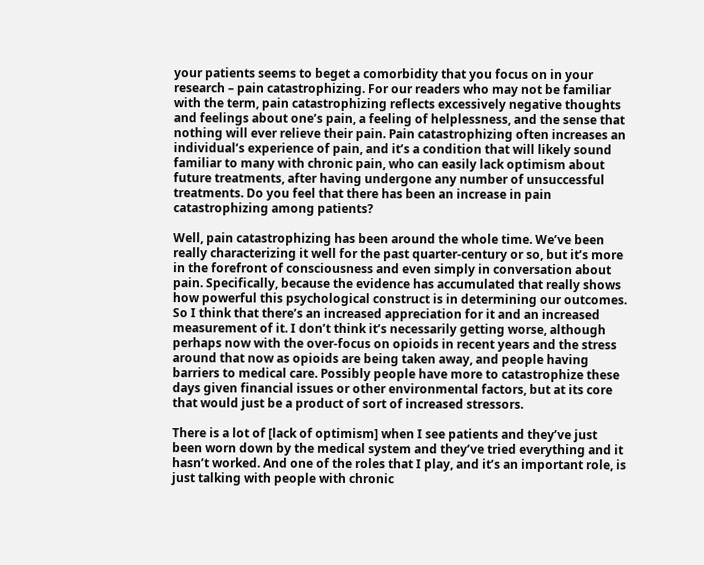your patients seems to beget a comorbidity that you focus on in your research – pain catastrophizing. For our readers who may not be familiar with the term, pain catastrophizing reflects excessively negative thoughts and feelings about one’s pain, a feeling of helplessness, and the sense that nothing will ever relieve their pain. Pain catastrophizing often increases an individual’s experience of pain, and it’s a condition that will likely sound familiar to many with chronic pain, who can easily lack optimism about future treatments, after having undergone any number of unsuccessful treatments. Do you feel that there has been an increase in pain catastrophizing among patients?

Well, pain catastrophizing has been around the whole time. We’ve been really characterizing it well for the past quarter-century or so, but it’s more in the forefront of consciousness and even simply in conversation about pain. Specifically, because the evidence has accumulated that really shows how powerful this psychological construct is in determining our outcomes. So I think that there’s an increased appreciation for it and an increased measurement of it. I don’t think it’s necessarily getting worse, although perhaps now with the over-focus on opioids in recent years and the stress around that now as opioids are being taken away, and people having barriers to medical care. Possibly people have more to catastrophize these days given financial issues or other environmental factors, but at its core that would just be a product of sort of increased stressors.

There is a lot of [lack of optimism] when I see patients and they’ve just been worn down by the medical system and they’ve tried everything and it hasn’t worked. And one of the roles that I play, and it’s an important role, is just talking with people with chronic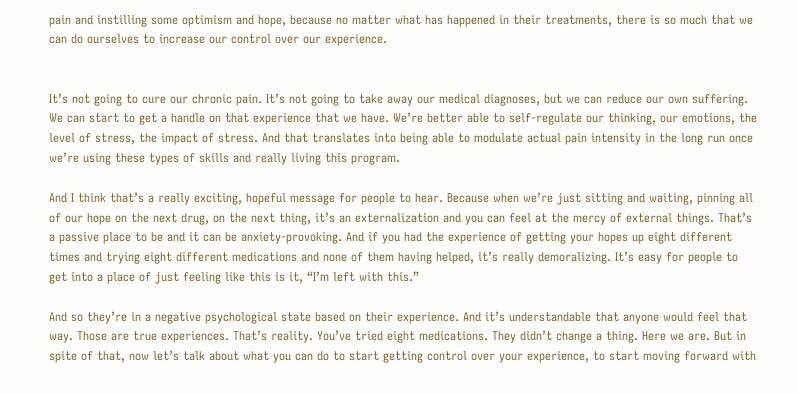pain and instilling some optimism and hope, because no matter what has happened in their treatments, there is so much that we can do ourselves to increase our control over our experience.


It’s not going to cure our chronic pain. It’s not going to take away our medical diagnoses, but we can reduce our own suffering. We can start to get a handle on that experience that we have. We’re better able to self-regulate our thinking, our emotions, the level of stress, the impact of stress. And that translates into being able to modulate actual pain intensity in the long run once we’re using these types of skills and really living this program.

And I think that’s a really exciting, hopeful message for people to hear. Because when we’re just sitting and waiting, pinning all of our hope on the next drug, on the next thing, it’s an externalization and you can feel at the mercy of external things. That’s a passive place to be and it can be anxiety-provoking. And if you had the experience of getting your hopes up eight different times and trying eight different medications and none of them having helped, it’s really demoralizing. It’s easy for people to get into a place of just feeling like this is it, “I’m left with this.”

And so they’re in a negative psychological state based on their experience. And it’s understandable that anyone would feel that way. Those are true experiences. That’s reality. You’ve tried eight medications. They didn’t change a thing. Here we are. But in spite of that, now let’s talk about what you can do to start getting control over your experience, to start moving forward with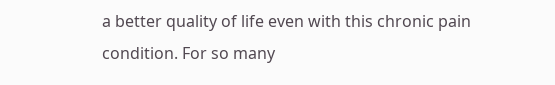a better quality of life even with this chronic pain condition. For so many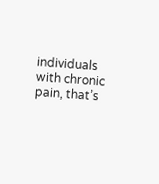individuals with chronic pain, that’s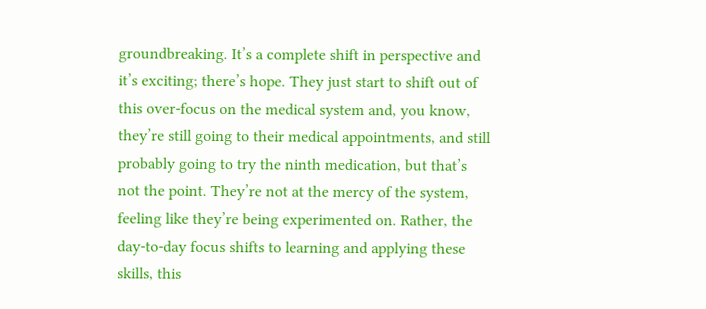groundbreaking. It’s a complete shift in perspective and it’s exciting; there’s hope. They just start to shift out of this over-focus on the medical system and, you know, they’re still going to their medical appointments, and still probably going to try the ninth medication, but that’s not the point. They’re not at the mercy of the system, feeling like they’re being experimented on. Rather, the day-to-day focus shifts to learning and applying these skills, this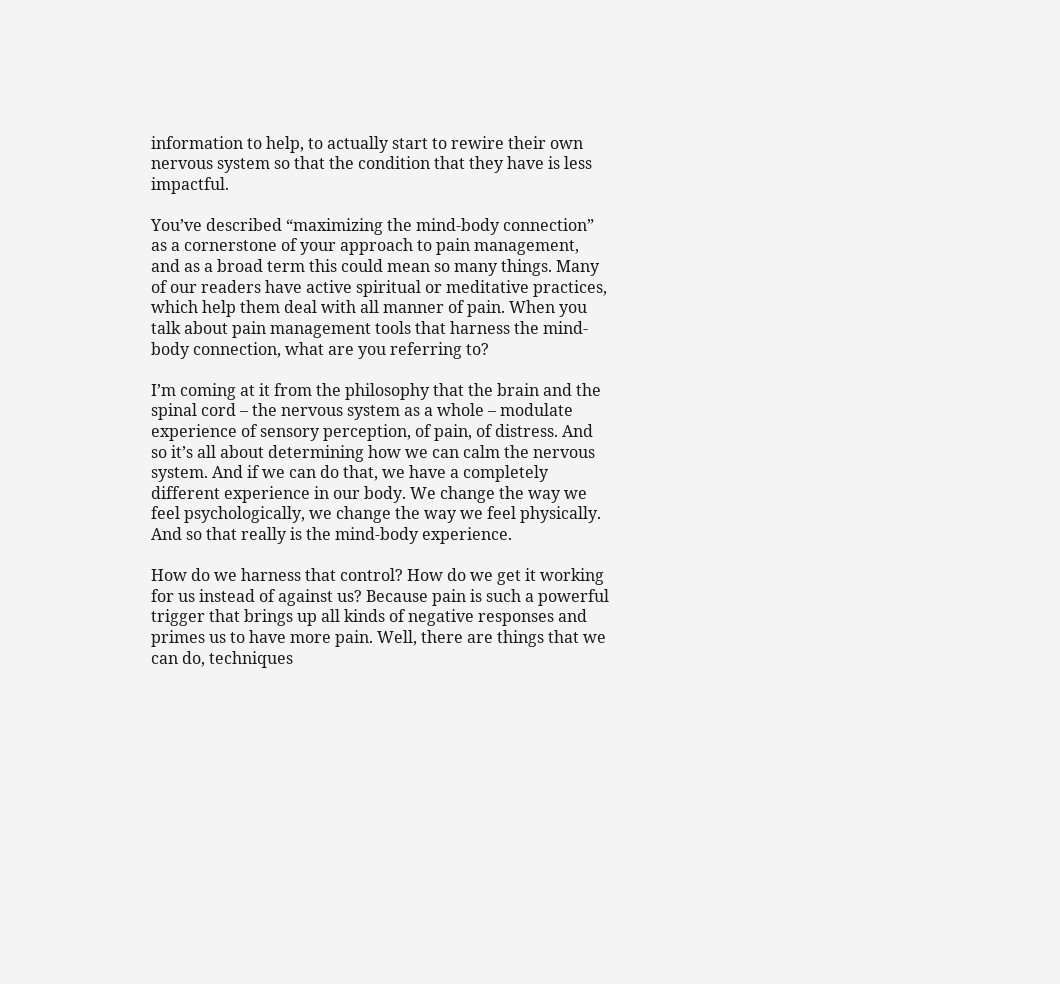information to help, to actually start to rewire their own nervous system so that the condition that they have is less impactful.

You’ve described “maximizing the mind-body connection” as a cornerstone of your approach to pain management, and as a broad term this could mean so many things. Many of our readers have active spiritual or meditative practices, which help them deal with all manner of pain. When you talk about pain management tools that harness the mind-body connection, what are you referring to?

I’m coming at it from the philosophy that the brain and the spinal cord – the nervous system as a whole – modulate experience of sensory perception, of pain, of distress. And so it’s all about determining how we can calm the nervous system. And if we can do that, we have a completely different experience in our body. We change the way we feel psychologically, we change the way we feel physically. And so that really is the mind-body experience.

How do we harness that control? How do we get it working for us instead of against us? Because pain is such a powerful trigger that brings up all kinds of negative responses and primes us to have more pain. Well, there are things that we can do, techniques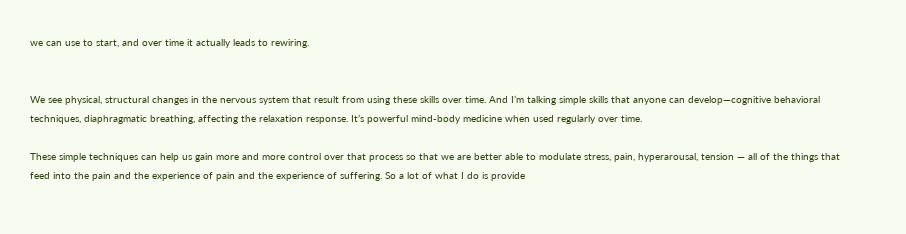we can use to start, and over time it actually leads to rewiring.


We see physical, structural changes in the nervous system that result from using these skills over time. And I’m talking simple skills that anyone can develop—cognitive behavioral techniques, diaphragmatic breathing, affecting the relaxation response. It’s powerful mind-body medicine when used regularly over time.

These simple techniques can help us gain more and more control over that process so that we are better able to modulate stress, pain, hyperarousal, tension — all of the things that feed into the pain and the experience of pain and the experience of suffering. So a lot of what I do is provide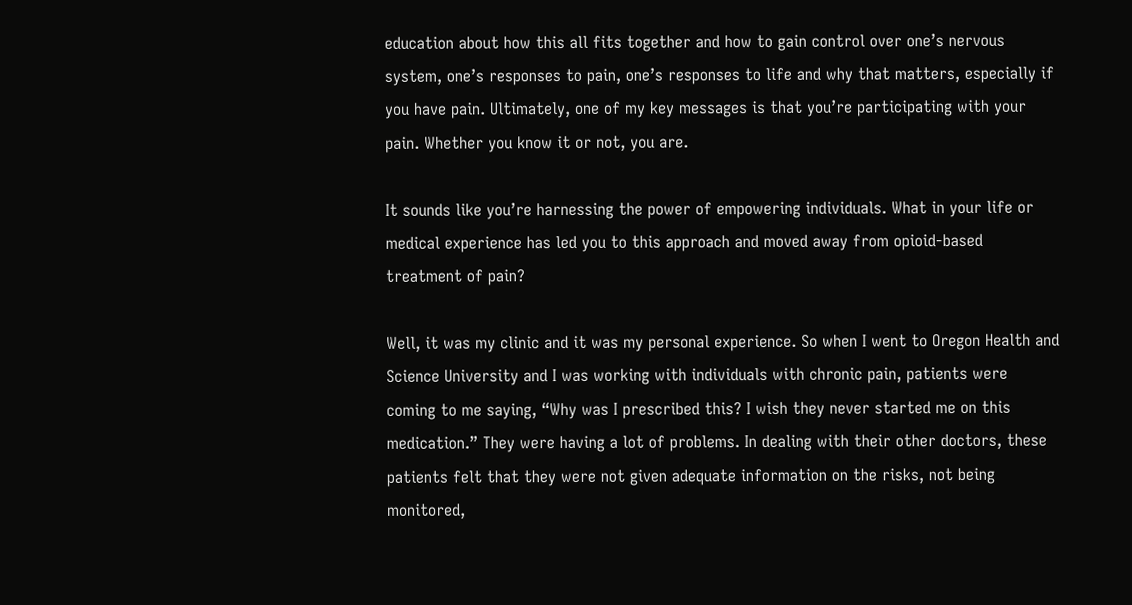education about how this all fits together and how to gain control over one’s nervous system, one’s responses to pain, one’s responses to life and why that matters, especially if you have pain. Ultimately, one of my key messages is that you’re participating with your pain. Whether you know it or not, you are.

It sounds like you’re harnessing the power of empowering individuals. What in your life or medical experience has led you to this approach and moved away from opioid-based treatment of pain?

Well, it was my clinic and it was my personal experience. So when I went to Oregon Health and Science University and I was working with individuals with chronic pain, patients were coming to me saying, “Why was I prescribed this? I wish they never started me on this medication.” They were having a lot of problems. In dealing with their other doctors, these patients felt that they were not given adequate information on the risks, not being monitored,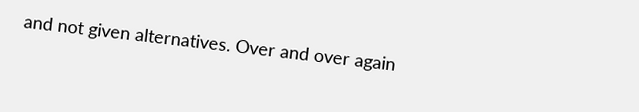and not given alternatives. Over and over again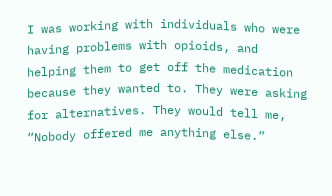I was working with individuals who were having problems with opioids, and helping them to get off the medication because they wanted to. They were asking for alternatives. They would tell me, “Nobody offered me anything else.”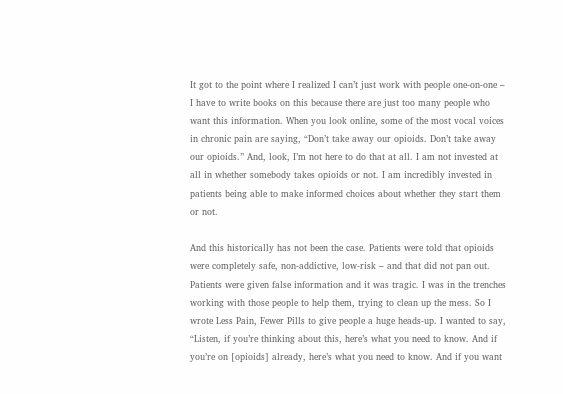It got to the point where I realized I can’t just work with people one-on-one – I have to write books on this because there are just too many people who want this information. When you look online, some of the most vocal voices in chronic pain are saying, “Don’t take away our opioids. Don’t take away our opioids.” And, look, I’m not here to do that at all. I am not invested at all in whether somebody takes opioids or not. I am incredibly invested in patients being able to make informed choices about whether they start them or not.

And this historically has not been the case. Patients were told that opioids were completely safe, non-addictive, low-risk – and that did not pan out. Patients were given false information and it was tragic. I was in the trenches working with those people to help them, trying to clean up the mess. So I wrote Less Pain, Fewer Pills to give people a huge heads-up. I wanted to say, “Listen, if you’re thinking about this, here’s what you need to know. And if you’re on [opioids] already, here’s what you need to know. And if you want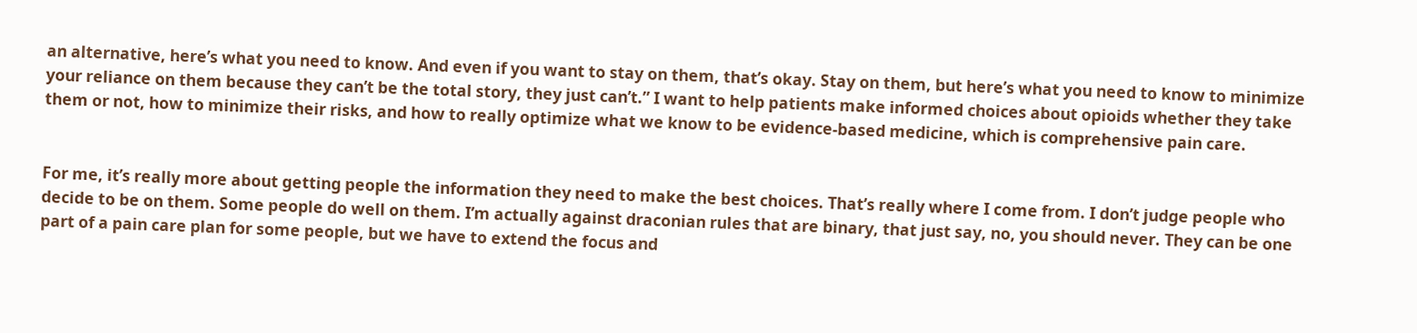an alternative, here’s what you need to know. And even if you want to stay on them, that’s okay. Stay on them, but here’s what you need to know to minimize your reliance on them because they can’t be the total story, they just can’t.” I want to help patients make informed choices about opioids whether they take them or not, how to minimize their risks, and how to really optimize what we know to be evidence-based medicine, which is comprehensive pain care.


For me, it’s really more about getting people the information they need to make the best choices. That’s really where I come from. I don’t judge people who decide to be on them. Some people do well on them. I’m actually against draconian rules that are binary, that just say, no, you should never. They can be one part of a pain care plan for some people, but we have to extend the focus and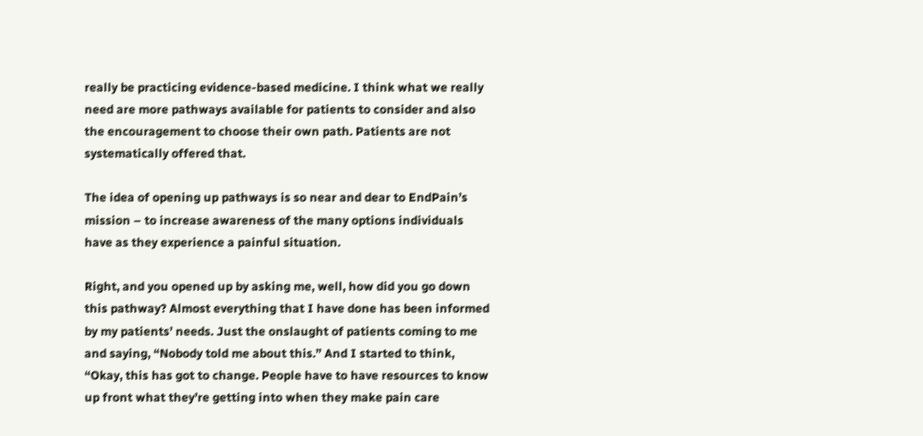really be practicing evidence-based medicine. I think what we really need are more pathways available for patients to consider and also the encouragement to choose their own path. Patients are not systematically offered that.

The idea of opening up pathways is so near and dear to EndPain’s mission – to increase awareness of the many options individuals have as they experience a painful situation.

Right, and you opened up by asking me, well, how did you go down this pathway? Almost everything that I have done has been informed by my patients’ needs. Just the onslaught of patients coming to me and saying, “Nobody told me about this.” And I started to think, “Okay, this has got to change. People have to have resources to know up front what they’re getting into when they make pain care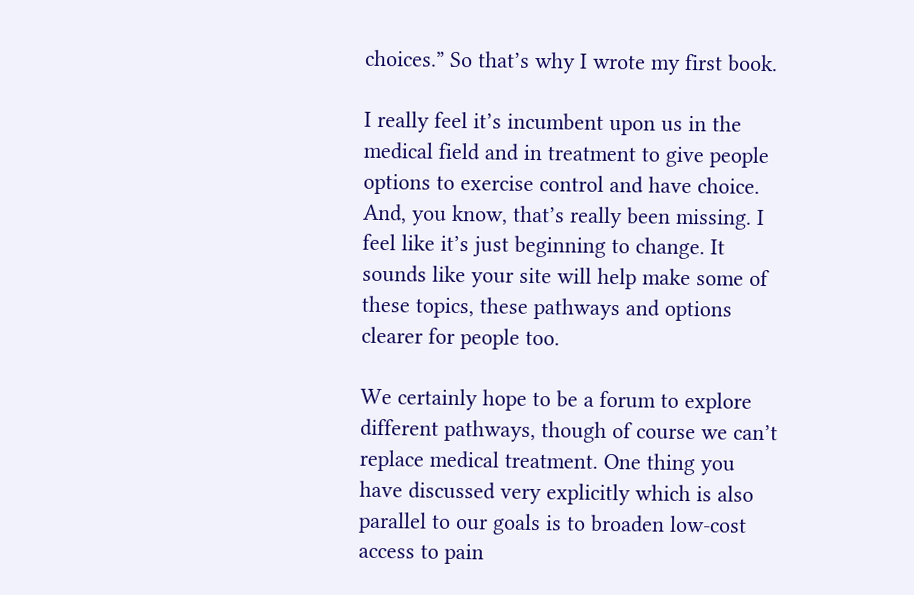choices.” So that’s why I wrote my first book.

I really feel it’s incumbent upon us in the medical field and in treatment to give people options to exercise control and have choice. And, you know, that’s really been missing. I feel like it’s just beginning to change. It sounds like your site will help make some of these topics, these pathways and options clearer for people too.

We certainly hope to be a forum to explore different pathways, though of course we can’t replace medical treatment. One thing you have discussed very explicitly which is also parallel to our goals is to broaden low-cost access to pain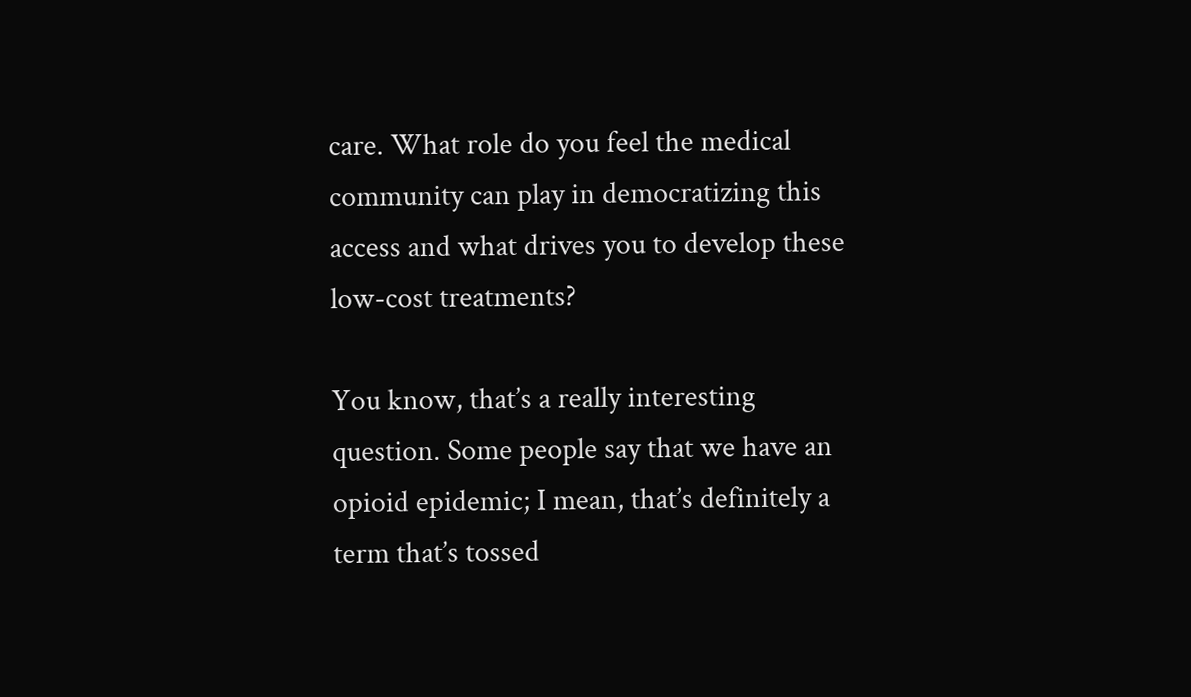care. What role do you feel the medical community can play in democratizing this access and what drives you to develop these low-cost treatments?

You know, that’s a really interesting question. Some people say that we have an opioid epidemic; I mean, that’s definitely a term that’s tossed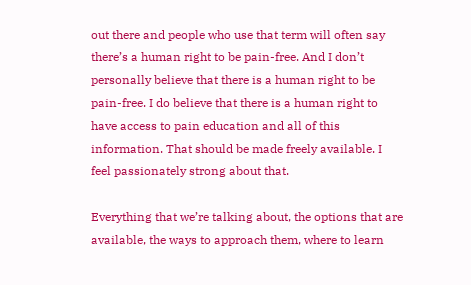out there and people who use that term will often say there’s a human right to be pain-free. And I don’t personally believe that there is a human right to be pain-free. I do believe that there is a human right to have access to pain education and all of this information. That should be made freely available. I feel passionately strong about that.

Everything that we’re talking about, the options that are available, the ways to approach them, where to learn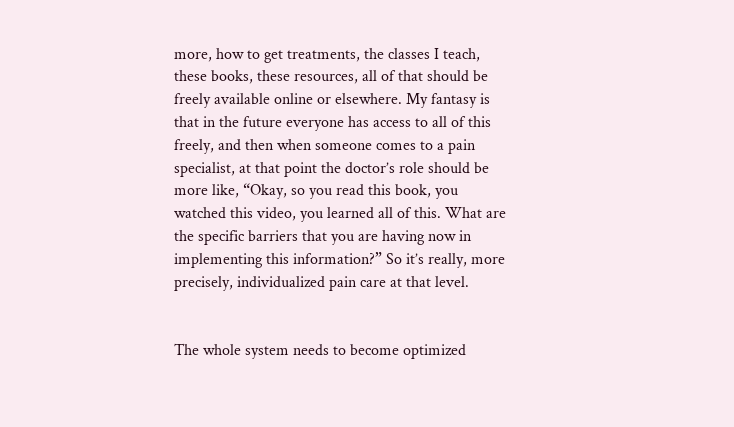more, how to get treatments, the classes I teach, these books, these resources, all of that should be freely available online or elsewhere. My fantasy is that in the future everyone has access to all of this freely, and then when someone comes to a pain specialist, at that point the doctor’s role should be more like, “Okay, so you read this book, you watched this video, you learned all of this. What are the specific barriers that you are having now in implementing this information?” So it’s really, more precisely, individualized pain care at that level.


The whole system needs to become optimized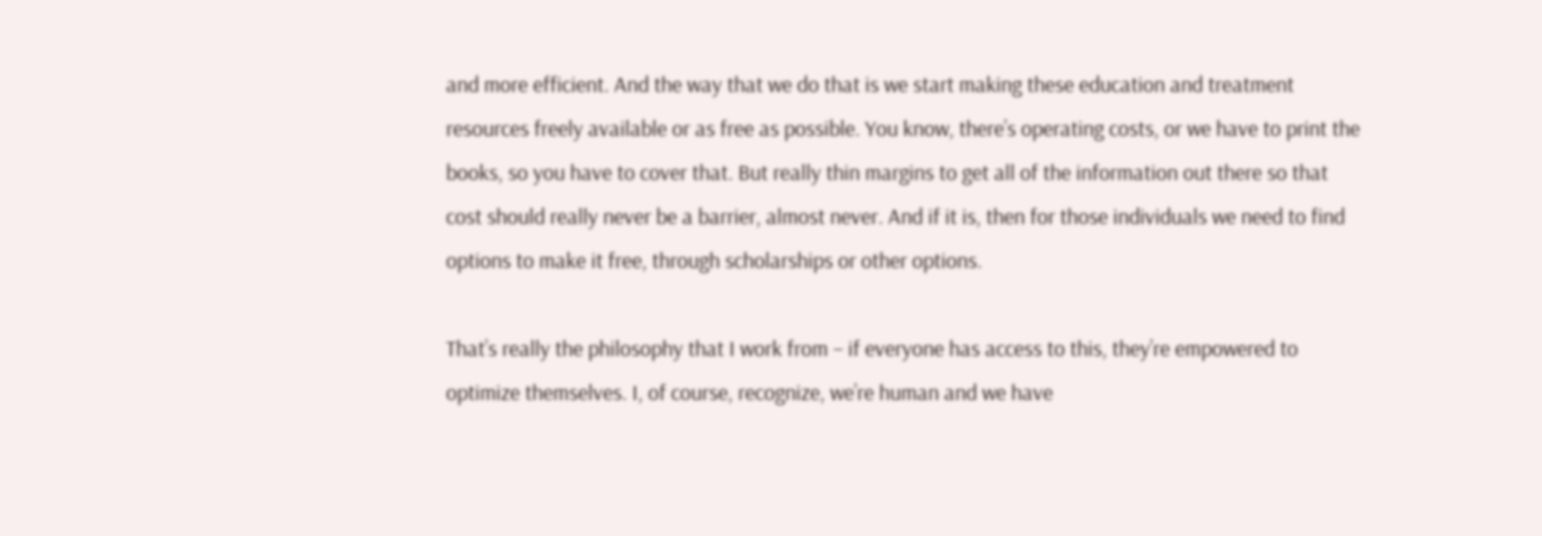and more efficient. And the way that we do that is we start making these education and treatment resources freely available or as free as possible. You know, there’s operating costs, or we have to print the books, so you have to cover that. But really thin margins to get all of the information out there so that cost should really never be a barrier, almost never. And if it is, then for those individuals we need to find options to make it free, through scholarships or other options.

That’s really the philosophy that I work from – if everyone has access to this, they’re empowered to optimize themselves. I, of course, recognize, we’re human and we have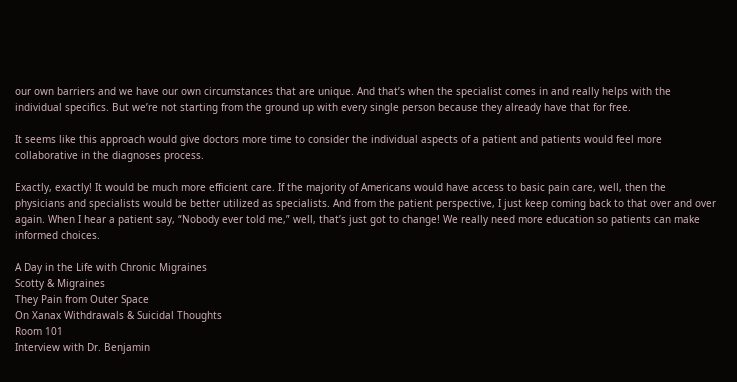our own barriers and we have our own circumstances that are unique. And that’s when the specialist comes in and really helps with the individual specifics. But we’re not starting from the ground up with every single person because they already have that for free.

It seems like this approach would give doctors more time to consider the individual aspects of a patient and patients would feel more collaborative in the diagnoses process.

Exactly, exactly! It would be much more efficient care. If the majority of Americans would have access to basic pain care, well, then the physicians and specialists would be better utilized as specialists. And from the patient perspective, I just keep coming back to that over and over again. When I hear a patient say, “Nobody ever told me,” well, that’s just got to change! We really need more education so patients can make informed choices.

A Day in the Life with Chronic Migraines
Scotty & Migraines
They Pain from Outer Space
On Xanax Withdrawals & Suicidal Thoughts
Room 101
Interview with Dr. Benjamin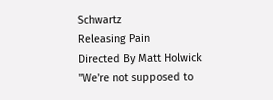Schwartz
Releasing Pain
Directed By Matt Holwick
"We're not supposed to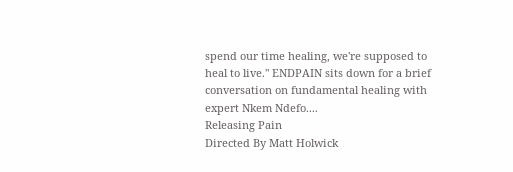spend our time healing, we're supposed to heal to live." ENDPAIN sits down for a brief conversation on fundamental healing with expert Nkem Ndefo....
Releasing Pain
Directed By Matt Holwick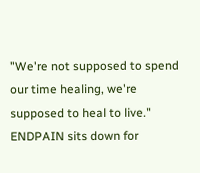"We're not supposed to spend our time healing, we're supposed to heal to live." ENDPAIN sits down for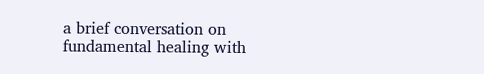a brief conversation on fundamental healing with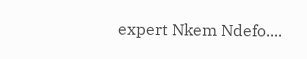expert Nkem Ndefo....